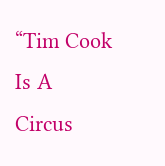“Tim Cook Is A Circus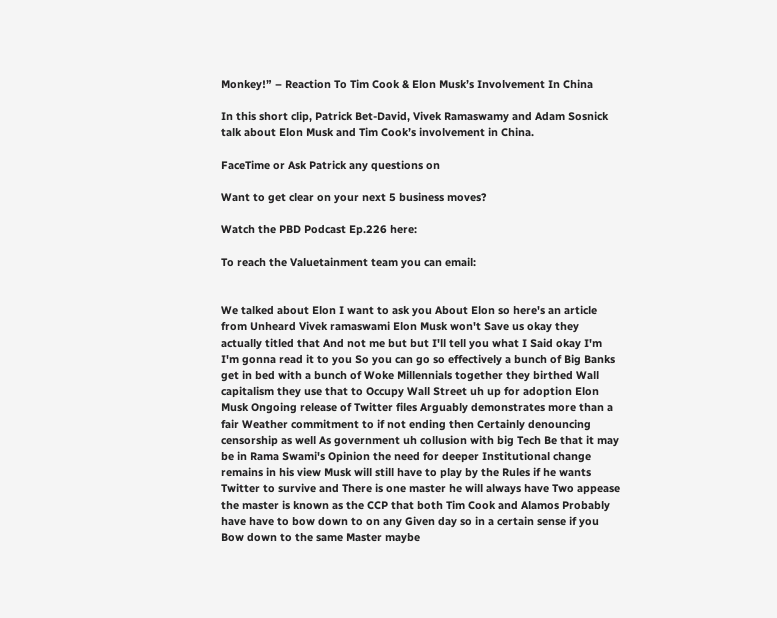Monkey!” – Reaction To Tim Cook & Elon Musk’s Involvement In China

In this short clip, Patrick Bet-David, Vivek Ramaswamy and Adam Sosnick talk about Elon Musk and Tim Cook’s involvement in China.

FaceTime or Ask Patrick any questions on

Want to get clear on your next 5 business moves?

Watch the PBD Podcast Ep.226 here:

To reach the Valuetainment team you can email:


We talked about Elon I want to ask you About Elon so here's an article from Unheard Vivek ramaswami Elon Musk won't Save us okay they actually titled that And not me but but I'll tell you what I Said okay I'm I'm gonna read it to you So you can go so effectively a bunch of Big Banks get in bed with a bunch of Woke Millennials together they birthed Wall capitalism they use that to Occupy Wall Street uh up for adoption Elon Musk Ongoing release of Twitter files Arguably demonstrates more than a fair Weather commitment to if not ending then Certainly denouncing censorship as well As government uh collusion with big Tech Be that it may be in Rama Swami's Opinion the need for deeper Institutional change remains in his view Musk will still have to play by the Rules if he wants Twitter to survive and There is one master he will always have Two appease the master is known as the CCP that both Tim Cook and Alamos Probably have have to bow down to on any Given day so in a certain sense if you Bow down to the same Master maybe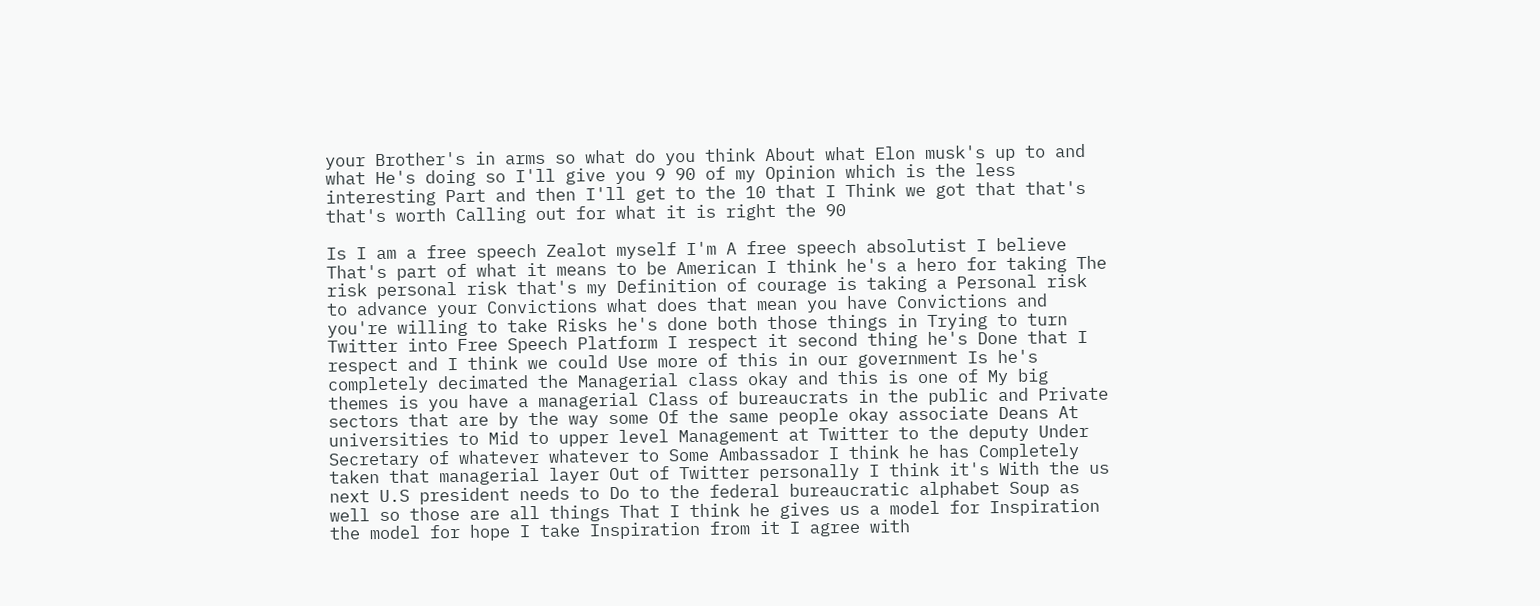your Brother's in arms so what do you think About what Elon musk's up to and what He's doing so I'll give you 9 90 of my Opinion which is the less interesting Part and then I'll get to the 10 that I Think we got that that's that's worth Calling out for what it is right the 90

Is I am a free speech Zealot myself I'm A free speech absolutist I believe That's part of what it means to be American I think he's a hero for taking The risk personal risk that's my Definition of courage is taking a Personal risk to advance your Convictions what does that mean you have Convictions and you're willing to take Risks he's done both those things in Trying to turn Twitter into Free Speech Platform I respect it second thing he's Done that I respect and I think we could Use more of this in our government Is he's completely decimated the Managerial class okay and this is one of My big themes is you have a managerial Class of bureaucrats in the public and Private sectors that are by the way some Of the same people okay associate Deans At universities to Mid to upper level Management at Twitter to the deputy Under Secretary of whatever whatever to Some Ambassador I think he has Completely taken that managerial layer Out of Twitter personally I think it's With the us next U.S president needs to Do to the federal bureaucratic alphabet Soup as well so those are all things That I think he gives us a model for Inspiration the model for hope I take Inspiration from it I agree with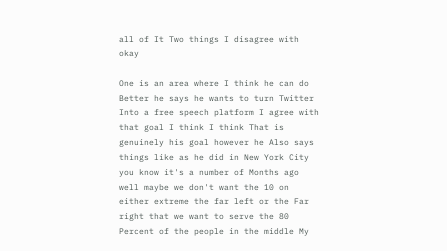all of It Two things I disagree with okay

One is an area where I think he can do Better he says he wants to turn Twitter Into a free speech platform I agree with that goal I think I think That is genuinely his goal however he Also says things like as he did in New York City you know it's a number of Months ago well maybe we don't want the 10 on either extreme the far left or the Far right that we want to serve the 80 Percent of the people in the middle My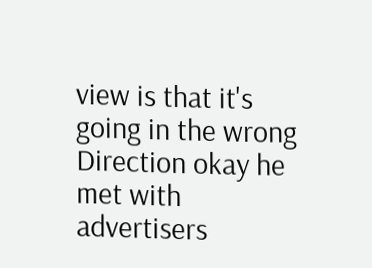view is that it's going in the wrong Direction okay he met with advertisers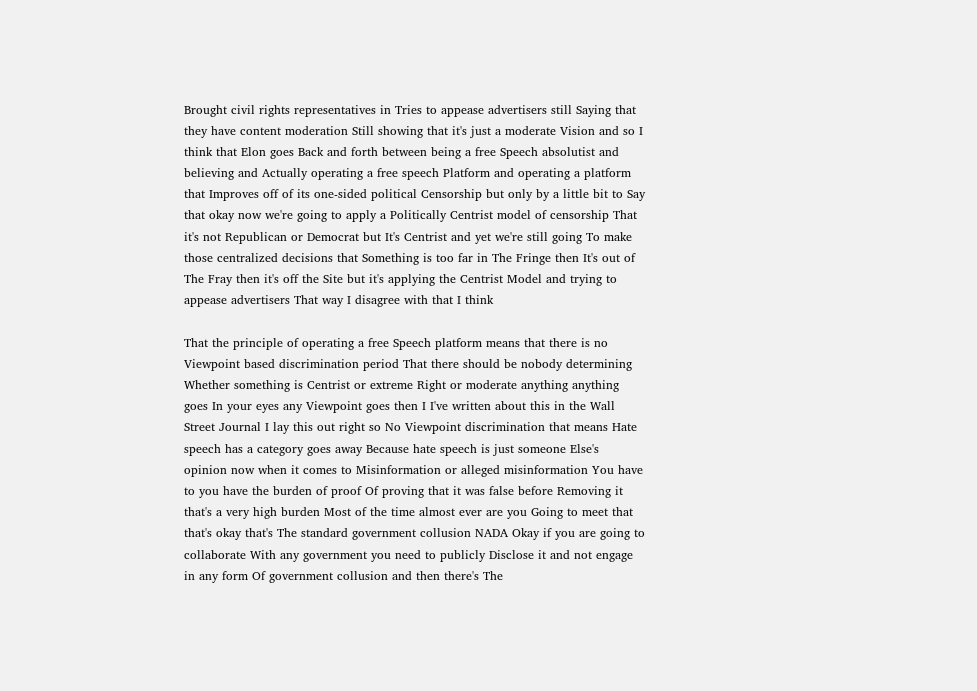Brought civil rights representatives in Tries to appease advertisers still Saying that they have content moderation Still showing that it's just a moderate Vision and so I think that Elon goes Back and forth between being a free Speech absolutist and believing and Actually operating a free speech Platform and operating a platform that Improves off of its one-sided political Censorship but only by a little bit to Say that okay now we're going to apply a Politically Centrist model of censorship That it's not Republican or Democrat but It's Centrist and yet we're still going To make those centralized decisions that Something is too far in The Fringe then It's out of The Fray then it's off the Site but it's applying the Centrist Model and trying to appease advertisers That way I disagree with that I think

That the principle of operating a free Speech platform means that there is no Viewpoint based discrimination period That there should be nobody determining Whether something is Centrist or extreme Right or moderate anything anything goes In your eyes any Viewpoint goes then I I've written about this in the Wall Street Journal I lay this out right so No Viewpoint discrimination that means Hate speech has a category goes away Because hate speech is just someone Else's opinion now when it comes to Misinformation or alleged misinformation You have to you have the burden of proof Of proving that it was false before Removing it that's a very high burden Most of the time almost ever are you Going to meet that that's okay that's The standard government collusion NADA Okay if you are going to collaborate With any government you need to publicly Disclose it and not engage in any form Of government collusion and then there's The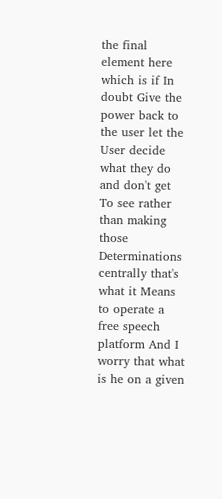the final element here which is if In doubt Give the power back to the user let the User decide what they do and don't get To see rather than making those Determinations centrally that's what it Means to operate a free speech platform And I worry that what is he on a given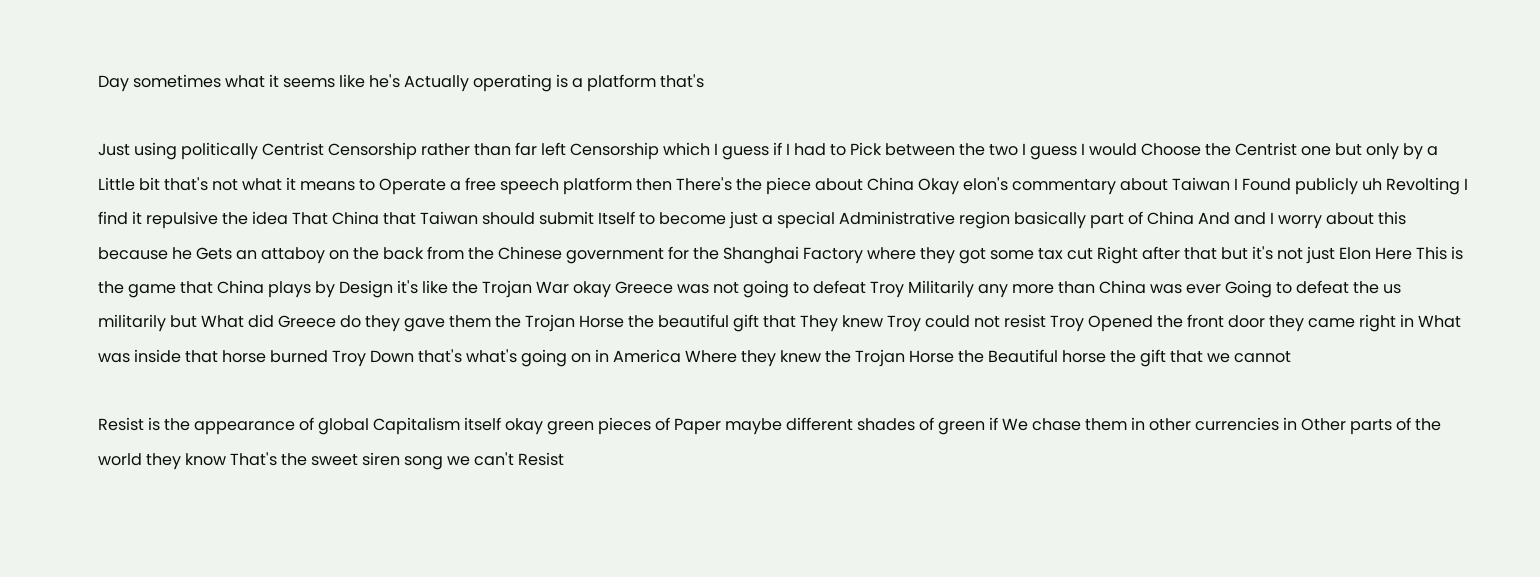Day sometimes what it seems like he's Actually operating is a platform that's

Just using politically Centrist Censorship rather than far left Censorship which I guess if I had to Pick between the two I guess I would Choose the Centrist one but only by a Little bit that's not what it means to Operate a free speech platform then There's the piece about China Okay elon's commentary about Taiwan I Found publicly uh Revolting I find it repulsive the idea That China that Taiwan should submit Itself to become just a special Administrative region basically part of China And and I worry about this because he Gets an attaboy on the back from the Chinese government for the Shanghai Factory where they got some tax cut Right after that but it's not just Elon Here This is the game that China plays by Design it's like the Trojan War okay Greece was not going to defeat Troy Militarily any more than China was ever Going to defeat the us militarily but What did Greece do they gave them the Trojan Horse the beautiful gift that They knew Troy could not resist Troy Opened the front door they came right in What was inside that horse burned Troy Down that's what's going on in America Where they knew the Trojan Horse the Beautiful horse the gift that we cannot

Resist is the appearance of global Capitalism itself okay green pieces of Paper maybe different shades of green if We chase them in other currencies in Other parts of the world they know That's the sweet siren song we can't Resist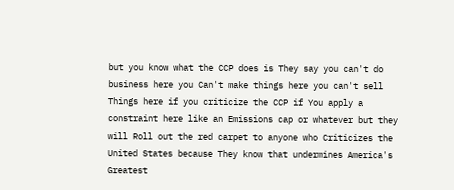but you know what the CCP does is They say you can't do business here you Can't make things here you can't sell Things here if you criticize the CCP if You apply a constraint here like an Emissions cap or whatever but they will Roll out the red carpet to anyone who Criticizes the United States because They know that undermines America's Greatest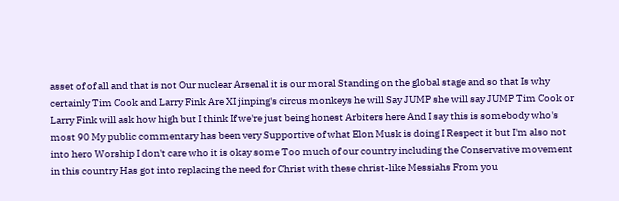asset of of all and that is not Our nuclear Arsenal it is our moral Standing on the global stage and so that Is why certainly Tim Cook and Larry Fink Are XI jinping's circus monkeys he will Say JUMP she will say JUMP Tim Cook or Larry Fink will ask how high but I think If we're just being honest Arbiters here And I say this is somebody who's most 90 My public commentary has been very Supportive of what Elon Musk is doing I Respect it but I'm also not into hero Worship I don't care who it is okay some Too much of our country including the Conservative movement in this country Has got into replacing the need for Christ with these christ-like Messiahs From you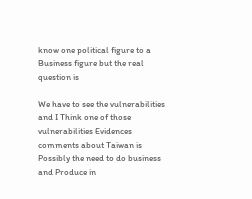know one political figure to a Business figure but the real question is

We have to see the vulnerabilities and I Think one of those vulnerabilities Evidences comments about Taiwan is Possibly the need to do business and Produce in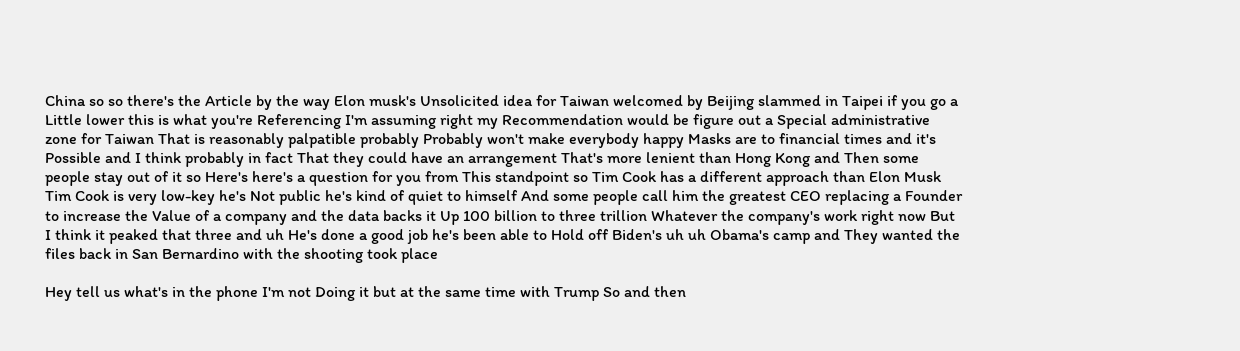China so so there's the Article by the way Elon musk's Unsolicited idea for Taiwan welcomed by Beijing slammed in Taipei if you go a Little lower this is what you're Referencing I'm assuming right my Recommendation would be figure out a Special administrative zone for Taiwan That is reasonably palpatible probably Probably won't make everybody happy Masks are to financial times and it's Possible and I think probably in fact That they could have an arrangement That's more lenient than Hong Kong and Then some people stay out of it so Here's here's a question for you from This standpoint so Tim Cook has a different approach than Elon Musk Tim Cook is very low-key he's Not public he's kind of quiet to himself And some people call him the greatest CEO replacing a Founder to increase the Value of a company and the data backs it Up 100 billion to three trillion Whatever the company's work right now But I think it peaked that three and uh He's done a good job he's been able to Hold off Biden's uh uh Obama's camp and They wanted the files back in San Bernardino with the shooting took place

Hey tell us what's in the phone I'm not Doing it but at the same time with Trump So and then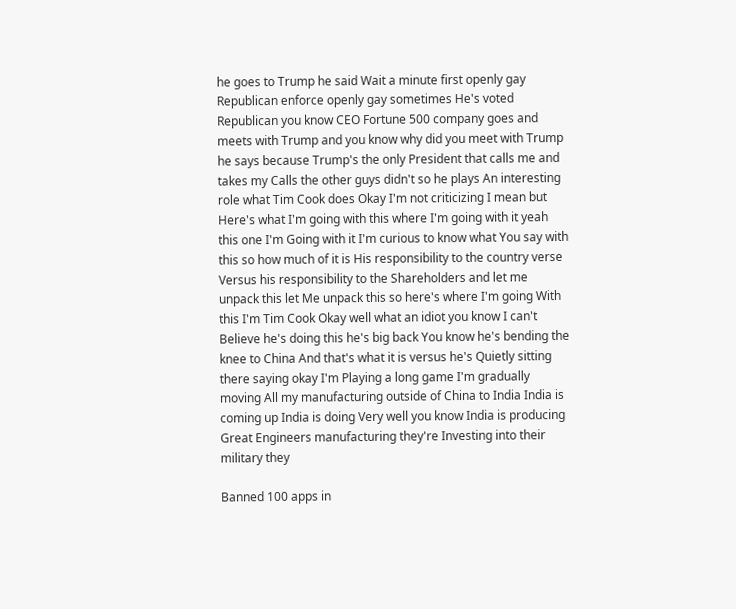he goes to Trump he said Wait a minute first openly gay Republican enforce openly gay sometimes He's voted Republican you know CEO Fortune 500 company goes and meets with Trump and you know why did you meet with Trump he says because Trump's the only President that calls me and takes my Calls the other guys didn't so he plays An interesting role what Tim Cook does Okay I'm not criticizing I mean but Here's what I'm going with this where I'm going with it yeah this one I'm Going with it I'm curious to know what You say with this so how much of it is His responsibility to the country verse Versus his responsibility to the Shareholders and let me unpack this let Me unpack this so here's where I'm going With this I'm Tim Cook Okay well what an idiot you know I can't Believe he's doing this he's big back You know he's bending the knee to China And that's what it is versus he's Quietly sitting there saying okay I'm Playing a long game I'm gradually moving All my manufacturing outside of China to India India is coming up India is doing Very well you know India is producing Great Engineers manufacturing they're Investing into their military they

Banned 100 apps in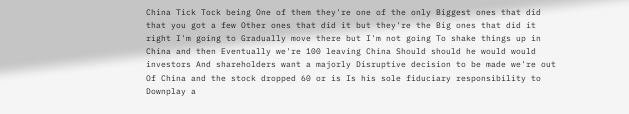China Tick Tock being One of them they're one of the only Biggest ones that did that you got a few Other ones that did it but they're the Big ones that did it right I'm going to Gradually move there but I'm not going To shake things up in China and then Eventually we're 100 leaving China Should should he would would investors And shareholders want a majorly Disruptive decision to be made we're out Of China and the stock dropped 60 or is Is his sole fiduciary responsibility to Downplay a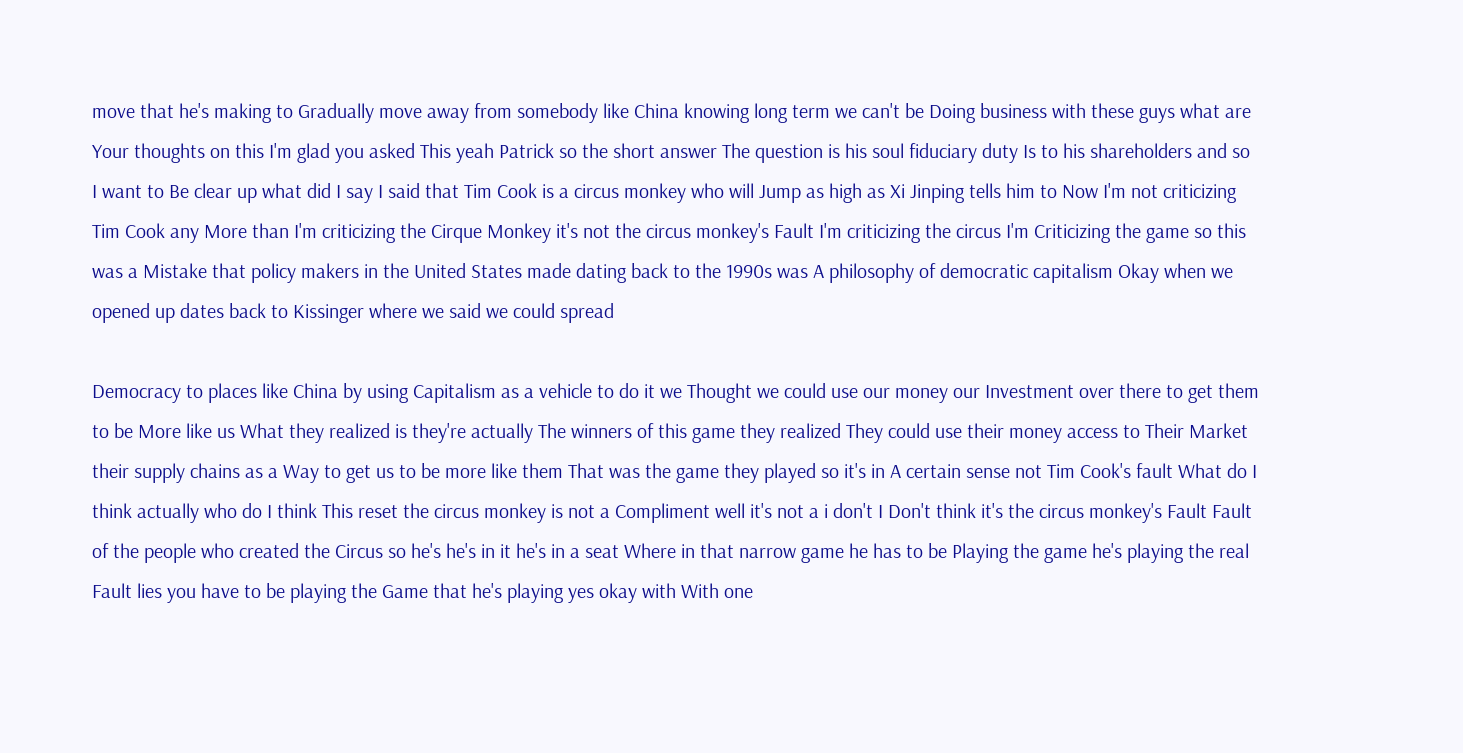move that he's making to Gradually move away from somebody like China knowing long term we can't be Doing business with these guys what are Your thoughts on this I'm glad you asked This yeah Patrick so the short answer The question is his soul fiduciary duty Is to his shareholders and so I want to Be clear up what did I say I said that Tim Cook is a circus monkey who will Jump as high as Xi Jinping tells him to Now I'm not criticizing Tim Cook any More than I'm criticizing the Cirque Monkey it's not the circus monkey's Fault I'm criticizing the circus I'm Criticizing the game so this was a Mistake that policy makers in the United States made dating back to the 1990s was A philosophy of democratic capitalism Okay when we opened up dates back to Kissinger where we said we could spread

Democracy to places like China by using Capitalism as a vehicle to do it we Thought we could use our money our Investment over there to get them to be More like us What they realized is they're actually The winners of this game they realized They could use their money access to Their Market their supply chains as a Way to get us to be more like them That was the game they played so it's in A certain sense not Tim Cook's fault What do I think actually who do I think This reset the circus monkey is not a Compliment well it's not a i don't I Don't think it's the circus monkey's Fault Fault of the people who created the Circus so he's he's in it he's in a seat Where in that narrow game he has to be Playing the game he's playing the real Fault lies you have to be playing the Game that he's playing yes okay with With one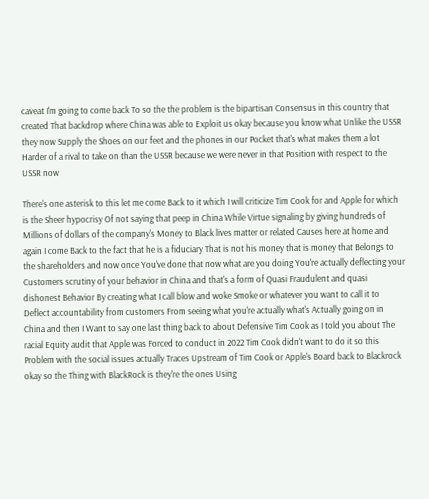caveat I'm going to come back To so the the problem is the bipartisan Consensus in this country that created That backdrop where China was able to Exploit us okay because you know what Unlike the USSR they now Supply the Shoes on our feet and the phones in our Pocket that's what makes them a lot Harder of a rival to take on than the USSR because we were never in that Position with respect to the USSR now

There's one asterisk to this let me come Back to it which I will criticize Tim Cook for and Apple for which is the Sheer hypocrisy Of not saying that peep in China While Virtue signaling by giving hundreds of Millions of dollars of the company's Money to Black lives matter or related Causes here at home and again I come Back to the fact that he is a fiduciary That is not his money that is money that Belongs to the shareholders and now once You've done that now what are you doing You're actually deflecting your Customers scrutiny of your behavior in China and that's a form of Quasi Fraudulent and quasi dishonest Behavior By creating what I call blow and woke Smoke or whatever you want to call it to Deflect accountability from customers From seeing what you're actually what's Actually going on in China and then I Want to say one last thing back to about Defensive Tim Cook as I told you about The racial Equity audit that Apple was Forced to conduct in 2022 Tim Cook didn't want to do it so this Problem with the social issues actually Traces Upstream of Tim Cook or Apple's Board back to Blackrock okay so the Thing with BlackRock is they're the ones Using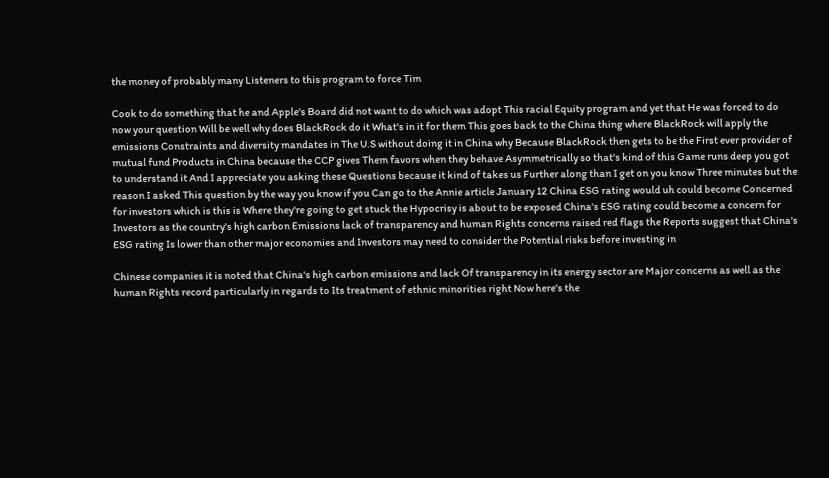the money of probably many Listeners to this program to force Tim

Cook to do something that he and Apple's Board did not want to do which was adopt This racial Equity program and yet that He was forced to do now your question Will be well why does BlackRock do it What's in it for them This goes back to the China thing where BlackRock will apply the emissions Constraints and diversity mandates in The U.S without doing it in China why Because BlackRock then gets to be the First ever provider of mutual fund Products in China because the CCP gives Them favors when they behave Asymmetrically so that's kind of this Game runs deep you got to understand it And I appreciate you asking these Questions because it kind of takes us Further along than I get on you know Three minutes but the reason I asked This question by the way you know if you Can go to the Annie article January 12 China ESG rating would uh could become Concerned for investors which is this is Where they're going to get stuck the Hypocrisy is about to be exposed China's ESG rating could become a concern for Investors as the country's high carbon Emissions lack of transparency and human Rights concerns raised red flags the Reports suggest that China's ESG rating Is lower than other major economies and Investors may need to consider the Potential risks before investing in

Chinese companies it is noted that China's high carbon emissions and lack Of transparency in its energy sector are Major concerns as well as the human Rights record particularly in regards to Its treatment of ethnic minorities right Now here's the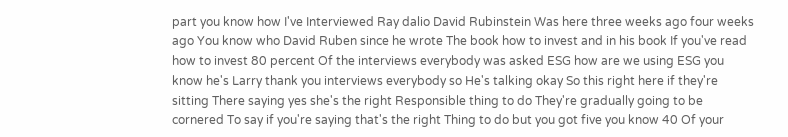part you know how I've Interviewed Ray dalio David Rubinstein Was here three weeks ago four weeks ago You know who David Ruben since he wrote The book how to invest and in his book If you've read how to invest 80 percent Of the interviews everybody was asked ESG how are we using ESG you know he's Larry thank you interviews everybody so He's talking okay So this right here if they're sitting There saying yes she's the right Responsible thing to do They're gradually going to be cornered To say if you're saying that's the right Thing to do but you got five you know 40 Of your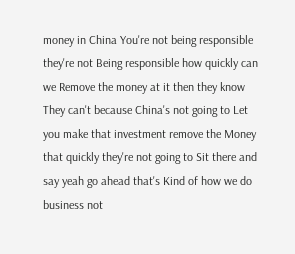money in China You're not being responsible they're not Being responsible how quickly can we Remove the money at it then they know They can't because China's not going to Let you make that investment remove the Money that quickly they're not going to Sit there and say yeah go ahead that's Kind of how we do business not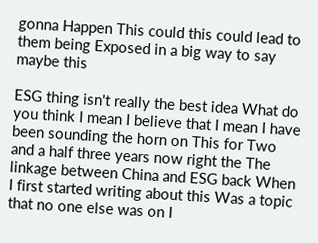gonna Happen This could this could lead to them being Exposed in a big way to say maybe this

ESG thing isn't really the best idea What do you think I mean I believe that I mean I have been sounding the horn on This for Two and a half three years now right the The linkage between China and ESG back When I first started writing about this Was a topic that no one else was on I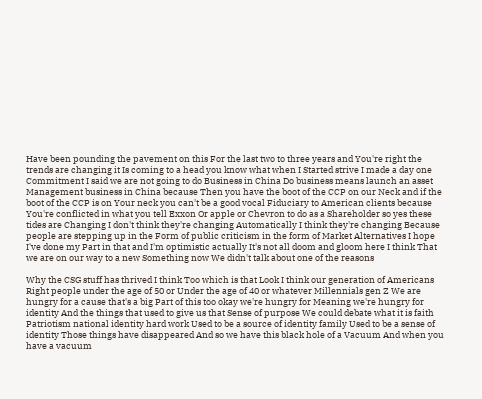Have been pounding the pavement on this For the last two to three years and You're right the trends are changing it Is coming to a head you know what when I Started strive I made a day one Commitment I said we are not going to do Business in China Do business means launch an asset Management business in China because Then you have the boot of the CCP on our Neck and if the boot of the CCP is on Your neck you can't be a good vocal Fiduciary to American clients because You're conflicted in what you tell Exxon Or apple or Chevron to do as a Shareholder so yes these tides are Changing I don't think they're changing Automatically I think they're changing Because people are stepping up in the Form of public criticism in the form of Market Alternatives I hope I've done my Part in that and I'm optimistic actually It's not all doom and gloom here I think That we are on our way to a new Something now We didn't talk about one of the reasons

Why the CSG stuff has thrived I think Too which is that Look I think our generation of Americans Right people under the age of 50 or Under the age of 40 or whatever Millennials gen Z We are hungry for a cause that's a big Part of this too okay we're hungry for Meaning we're hungry for identity And the things that used to give us that Sense of purpose We could debate what it is faith Patriotism national identity hard work Used to be a source of identity family Used to be a sense of identity Those things have disappeared And so we have this black hole of a Vacuum And when you have a vacuum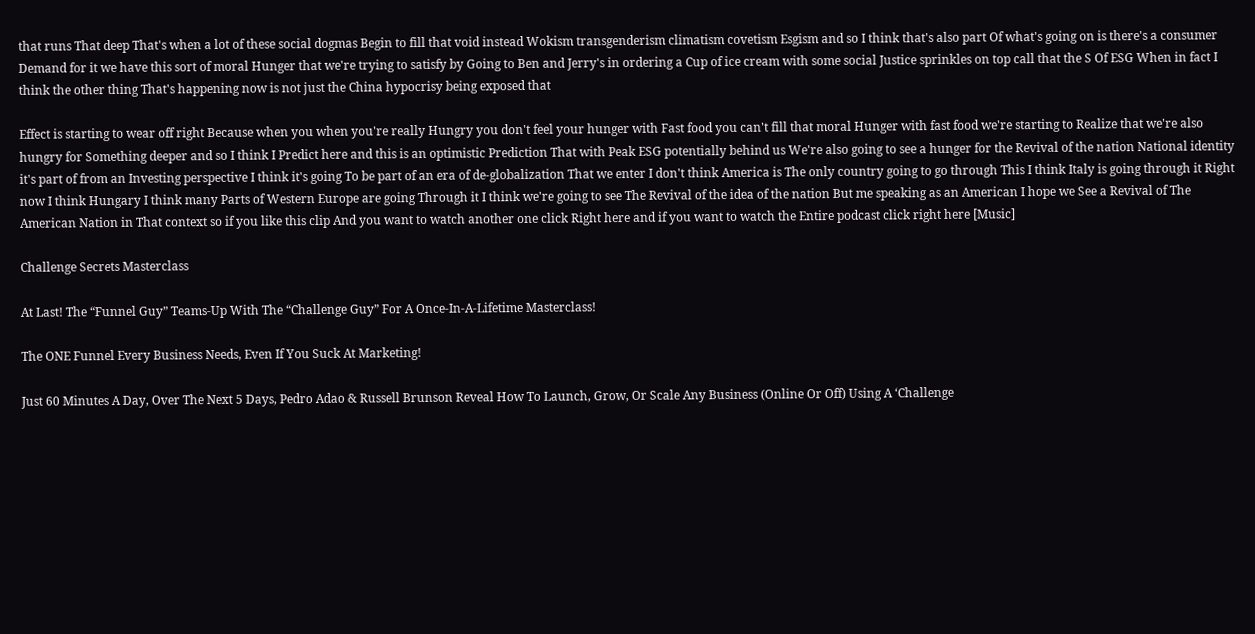that runs That deep That's when a lot of these social dogmas Begin to fill that void instead Wokism transgenderism climatism covetism Esgism and so I think that's also part Of what's going on is there's a consumer Demand for it we have this sort of moral Hunger that we're trying to satisfy by Going to Ben and Jerry's in ordering a Cup of ice cream with some social Justice sprinkles on top call that the S Of ESG When in fact I think the other thing That's happening now is not just the China hypocrisy being exposed that

Effect is starting to wear off right Because when you when you're really Hungry you don't feel your hunger with Fast food you can't fill that moral Hunger with fast food we're starting to Realize that we're also hungry for Something deeper and so I think I Predict here and this is an optimistic Prediction That with Peak ESG potentially behind us We're also going to see a hunger for the Revival of the nation National identity it's part of from an Investing perspective I think it's going To be part of an era of de-globalization That we enter I don't think America is The only country going to go through This I think Italy is going through it Right now I think Hungary I think many Parts of Western Europe are going Through it I think we're going to see The Revival of the idea of the nation But me speaking as an American I hope we See a Revival of The American Nation in That context so if you like this clip And you want to watch another one click Right here and if you want to watch the Entire podcast click right here [Music]

Challenge Secrets Masterclass

At Last! The “Funnel Guy” Teams-Up With The “Challenge Guy” For A Once-In-A-Lifetime Masterclass!

The ONE Funnel Every Business Needs, Even If You Suck At Marketing!

Just 60 Minutes A Day, Over The Next 5 Days, Pedro Adao & Russell Brunson Reveal How To Launch, Grow, Or Scale Any Business (Online Or Off) Using A ‘Challenge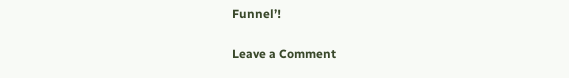Funnel’!

Leave a Comment